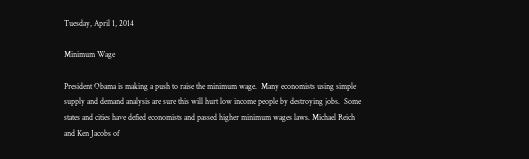Tuesday, April 1, 2014

Minimum Wage

President Obama is making a push to raise the minimum wage.  Many economists using simple supply and demand analysis are sure this will hurt low income people by destroying jobs.  Some states and cities have defied economists and passed higher minimum wages laws. Michael Reich and Ken Jacobs of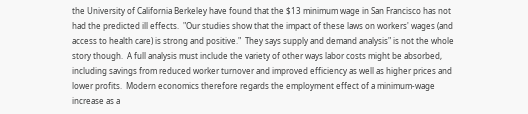the University of California Berkeley have found that the $13 minimum wage in San Francisco has not had the predicted ill effects.  "Our studies show that the impact of these laws on workers' wages (and access to health care) is strong and positive."  They says supply and demand analysis" is not the whole story though.  A full analysis must include the variety of other ways labor costs might be absorbed, including savings from reduced worker turnover and improved efficiency as well as higher prices and lower profits.  Modern economics therefore regards the employment effect of a minimum-wage increase as a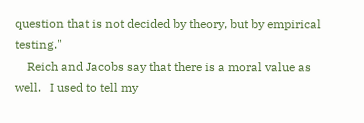question that is not decided by theory, but by empirical testing."
    Reich and Jacobs say that there is a moral value as well.   I used to tell my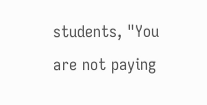students, "You are not paying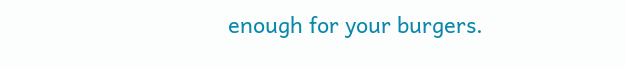enough for your burgers.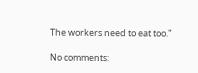The workers need to eat too."

No comments: